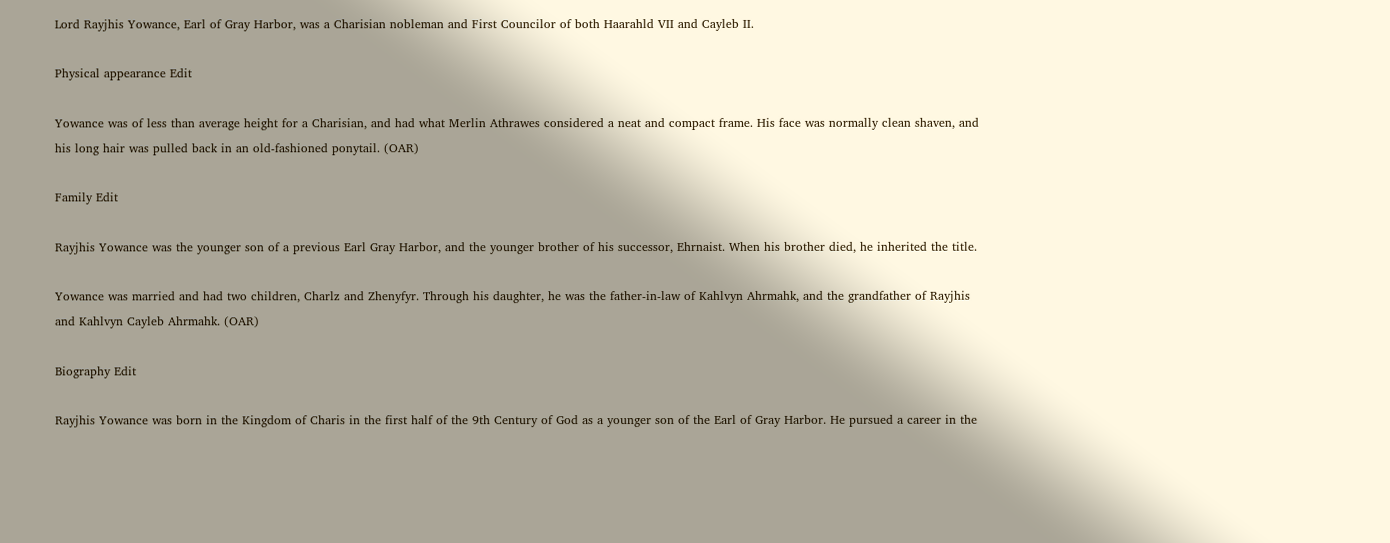Lord Rayjhis Yowance, Earl of Gray Harbor, was a Charisian nobleman and First Councilor of both Haarahld VII and Cayleb II.

Physical appearance Edit

Yowance was of less than average height for a Charisian, and had what Merlin Athrawes considered a neat and compact frame. His face was normally clean shaven, and his long hair was pulled back in an old-fashioned ponytail. (OAR)

Family Edit

Rayjhis Yowance was the younger son of a previous Earl Gray Harbor, and the younger brother of his successor, Ehrnaist. When his brother died, he inherited the title.

Yowance was married and had two children, Charlz and Zhenyfyr. Through his daughter, he was the father-in-law of Kahlvyn Ahrmahk, and the grandfather of Rayjhis and Kahlvyn Cayleb Ahrmahk. (OAR)

Biography Edit

Rayjhis Yowance was born in the Kingdom of Charis in the first half of the 9th Century of God as a younger son of the Earl of Gray Harbor. He pursued a career in the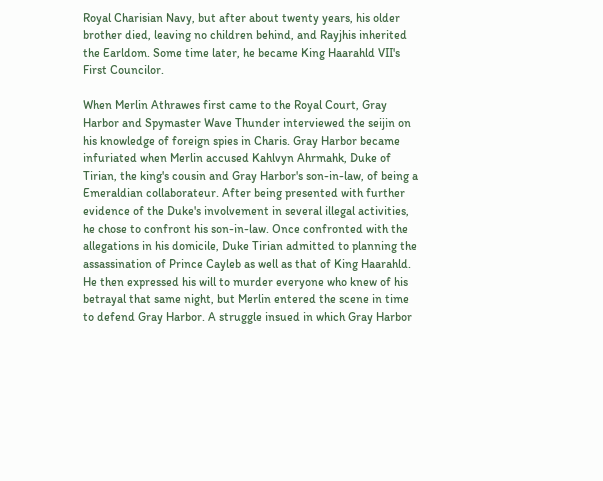Royal Charisian Navy, but after about twenty years, his older brother died, leaving no children behind, and Rayjhis inherited the Earldom. Some time later, he became King Haarahld VII's First Councilor.

When Merlin Athrawes first came to the Royal Court, Gray Harbor and Spymaster Wave Thunder interviewed the seijin on his knowledge of foreign spies in Charis. Gray Harbor became infuriated when Merlin accused Kahlvyn Ahrmahk, Duke of Tirian, the king's cousin and Gray Harbor's son-in-law, of being a Emeraldian collaborateur. After being presented with further evidence of the Duke's involvement in several illegal activities, he chose to confront his son-in-law. Once confronted with the allegations in his domicile, Duke Tirian admitted to planning the assassination of Prince Cayleb as well as that of King Haarahld. He then expressed his will to murder everyone who knew of his betrayal that same night, but Merlin entered the scene in time to defend Gray Harbor. A struggle insued in which Gray Harbor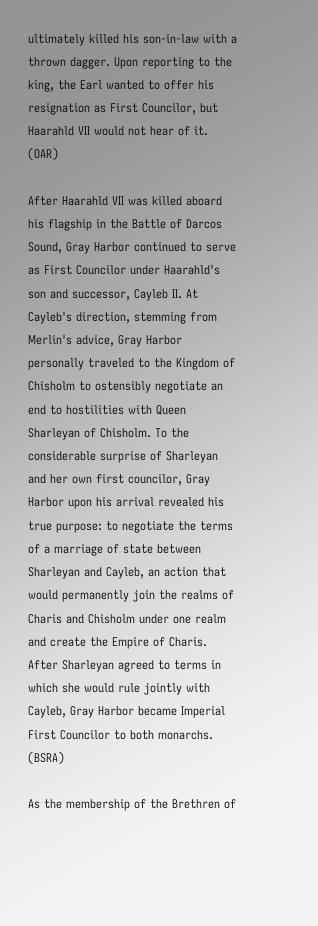ultimately killed his son-in-law with a thrown dagger. Upon reporting to the king, the Earl wanted to offer his resignation as First Councilor, but Haarahld VII would not hear of it. (OAR)

After Haarahld VII was killed aboard his flagship in the Battle of Darcos Sound, Gray Harbor continued to serve as First Councilor under Haarahld's son and successor, Cayleb II. At Cayleb's direction, stemming from Merlin's advice, Gray Harbor personally traveled to the Kingdom of Chisholm to ostensibly negotiate an end to hostilities with Queen Sharleyan of Chisholm. To the considerable surprise of Sharleyan and her own first councilor, Gray Harbor upon his arrival revealed his true purpose: to negotiate the terms of a marriage of state between Sharleyan and Cayleb, an action that would permanently join the realms of Charis and Chisholm under one realm and create the Empire of Charis. After Sharleyan agreed to terms in which she would rule jointly with Cayleb, Gray Harbor became Imperial First Councilor to both monarchs. (BSRA)

As the membership of the Brethren of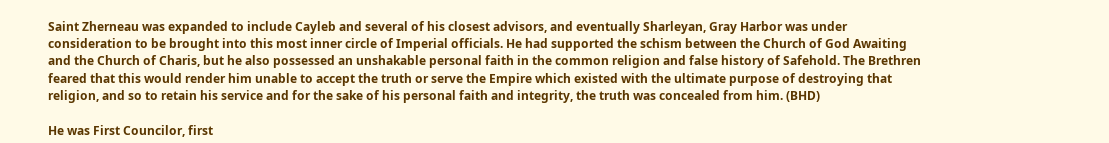Saint Zherneau was expanded to include Cayleb and several of his closest advisors, and eventually Sharleyan, Gray Harbor was under consideration to be brought into this most inner circle of Imperial officials. He had supported the schism between the Church of God Awaiting and the Church of Charis, but he also possessed an unshakable personal faith in the common religion and false history of Safehold. The Brethren feared that this would render him unable to accept the truth or serve the Empire which existed with the ultimate purpose of destroying that religion, and so to retain his service and for the sake of his personal faith and integrity, the truth was concealed from him. (BHD)

He was First Councilor, first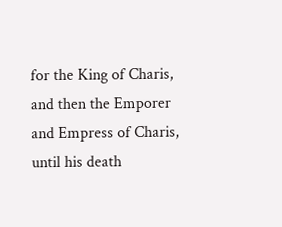for the King of Charis, and then the Emporer and Empress of Charis, until his death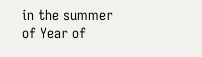in the summer of Year of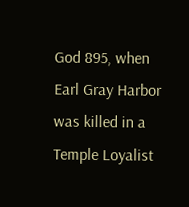God 895, when Earl Gray Harbor was killed in a Temple Loyalist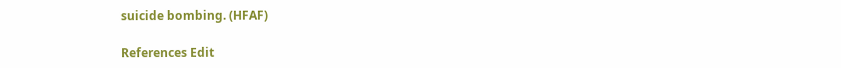suicide bombing. (HFAF)

References Edit